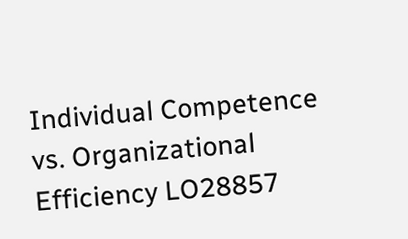Individual Competence vs. Organizational Efficiency LO28857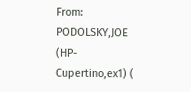From: PODOLSKY,JOE (HP-Cupertino,ex1) (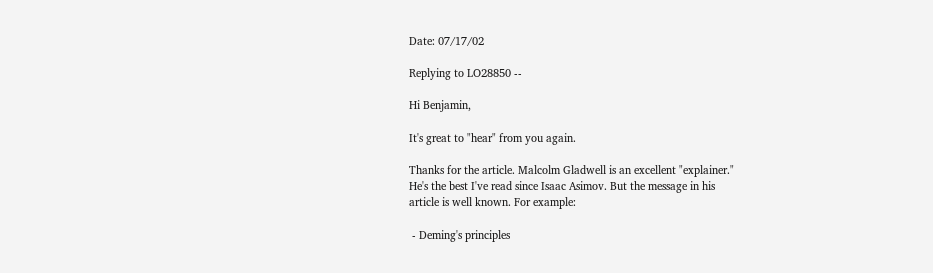Date: 07/17/02

Replying to LO28850 --

Hi Benjamin,

It's great to "hear" from you again.

Thanks for the article. Malcolm Gladwell is an excellent "explainer."
He's the best I've read since Isaac Asimov. But the message in his
article is well known. For example:

 - Deming's principles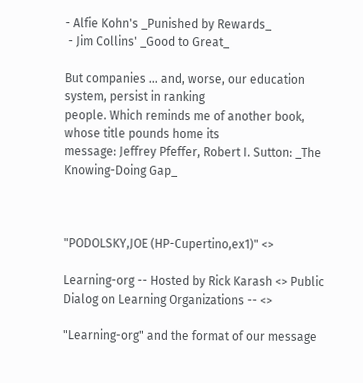- Alfie Kohn's _Punished by Rewards_
 - Jim Collins' _Good to Great_

But companies ... and, worse, our education system, persist in ranking
people. Which reminds me of another book, whose title pounds home its
message: Jeffrey Pfeffer, Robert I. Sutton: _The Knowing-Doing Gap_



"PODOLSKY,JOE (HP-Cupertino,ex1)" <>

Learning-org -- Hosted by Rick Karash <> Public Dialog on Learning Organizations -- <>

"Learning-org" and the format of our message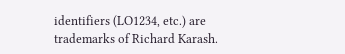identifiers (LO1234, etc.) are trademarks of Richard Karash.